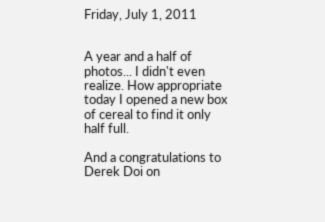Friday, July 1, 2011


A year and a half of photos... I didn't even realize. How appropriate today I opened a new box of cereal to find it only half full.

And a congratulations to Derek Doi on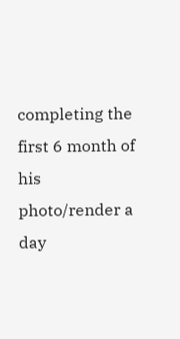completing the first 6 month of his photo/render a day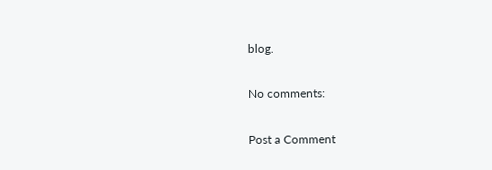blog.

No comments:

Post a Comment